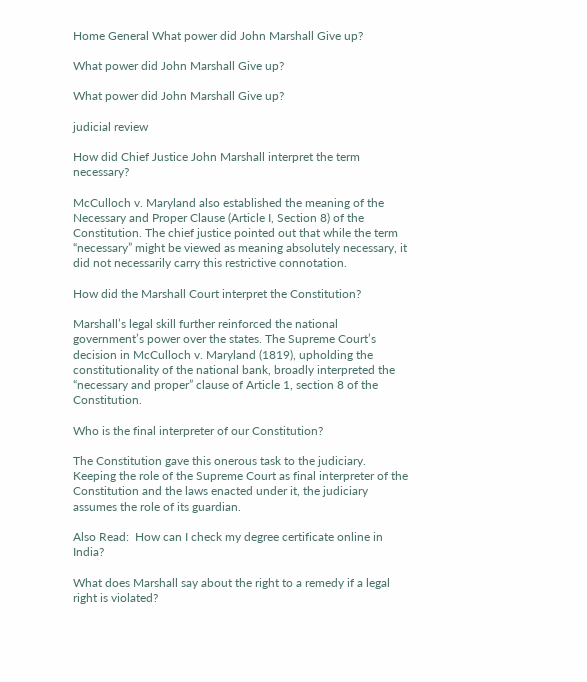Home General What power did John Marshall Give up?

What power did John Marshall Give up?

What power did John Marshall Give up?

judicial review

How did Chief Justice John Marshall interpret the term necessary?

McCulloch v. Maryland also established the meaning of the Necessary and Proper Clause (Article I, Section 8) of the Constitution. The chief justice pointed out that while the term “necessary” might be viewed as meaning absolutely necessary, it did not necessarily carry this restrictive connotation.

How did the Marshall Court interpret the Constitution?

Marshall’s legal skill further reinforced the national government’s power over the states. The Supreme Court’s decision in McCulloch v. Maryland (1819), upholding the constitutionality of the national bank, broadly interpreted the “necessary and proper” clause of Article 1, section 8 of the Constitution.

Who is the final interpreter of our Constitution?

The Constitution gave this onerous task to the judiciary. Keeping the role of the Supreme Court as final interpreter of the Constitution and the laws enacted under it, the judiciary assumes the role of its guardian.

Also Read:  How can I check my degree certificate online in India?

What does Marshall say about the right to a remedy if a legal right is violated?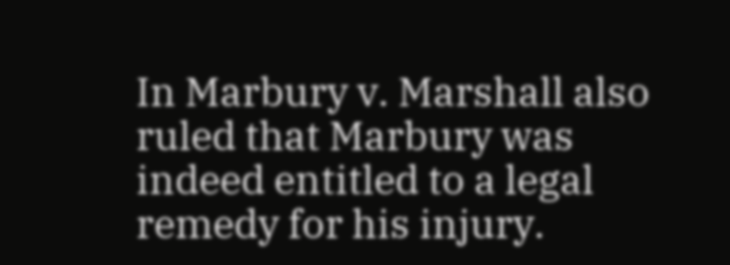In Marbury v. Marshall also ruled that Marbury was indeed entitled to a legal remedy for his injury.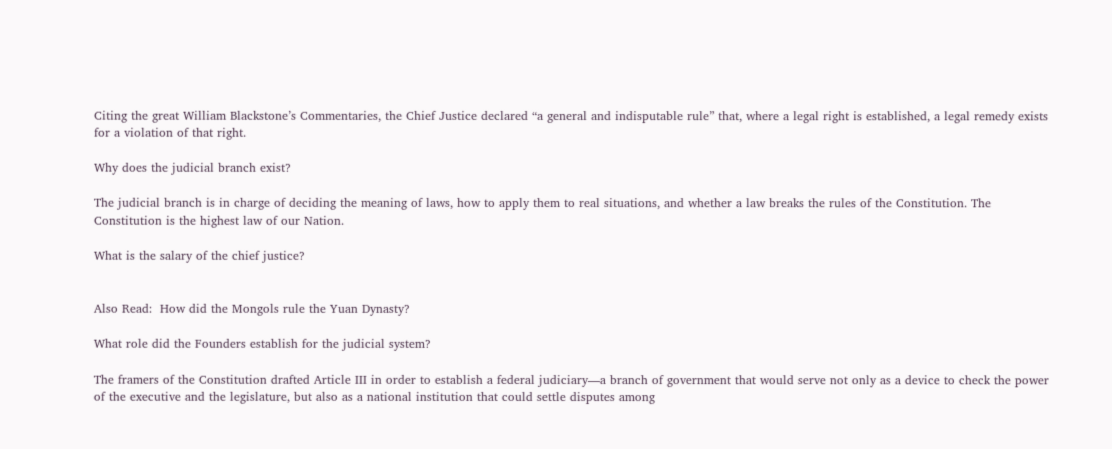Citing the great William Blackstone’s Commentaries, the Chief Justice declared “a general and indisputable rule” that, where a legal right is established, a legal remedy exists for a violation of that right.

Why does the judicial branch exist?

The judicial branch is in charge of deciding the meaning of laws, how to apply them to real situations, and whether a law breaks the rules of the Constitution. The Constitution is the highest law of our Nation.

What is the salary of the chief justice?


Also Read:  How did the Mongols rule the Yuan Dynasty?

What role did the Founders establish for the judicial system?

The framers of the Constitution drafted Article III in order to establish a federal judiciary—a branch of government that would serve not only as a device to check the power of the executive and the legislature, but also as a national institution that could settle disputes among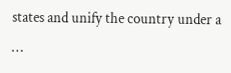states and unify the country under a …